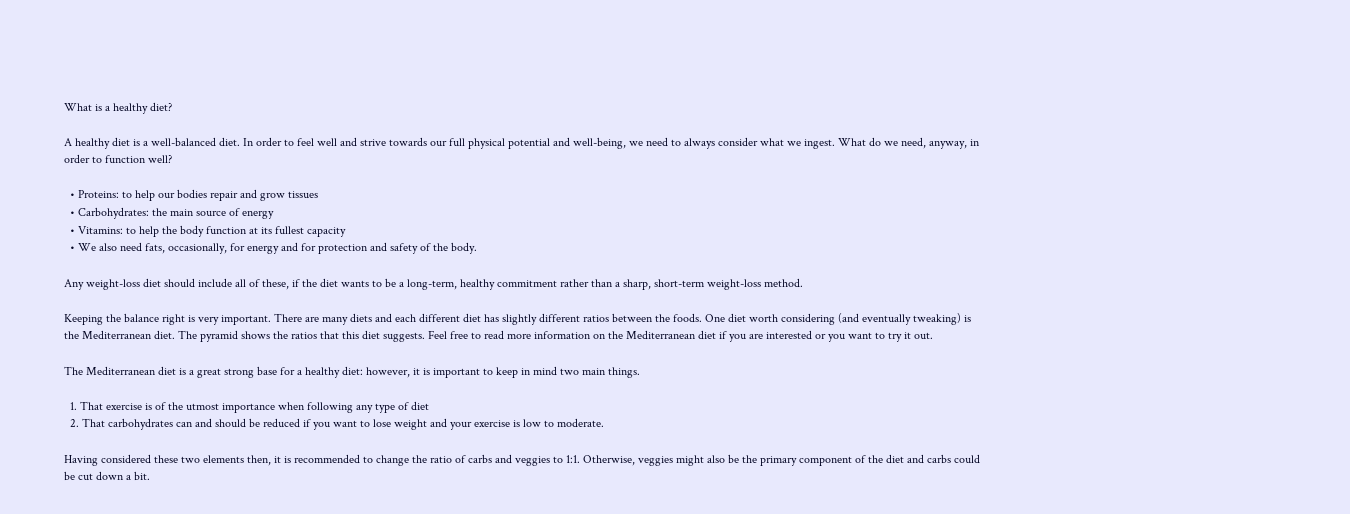What is a healthy diet?

A healthy diet is a well-balanced diet. In order to feel well and strive towards our full physical potential and well-being, we need to always consider what we ingest. What do we need, anyway, in order to function well?

  • Proteins: to help our bodies repair and grow tissues
  • Carbohydrates: the main source of energy
  • Vitamins: to help the body function at its fullest capacity
  • We also need fats, occasionally, for energy and for protection and safety of the body.

Any weight-loss diet should include all of these, if the diet wants to be a long-term, healthy commitment rather than a sharp, short-term weight-loss method.

Keeping the balance right is very important. There are many diets and each different diet has slightly different ratios between the foods. One diet worth considering (and eventually tweaking) is the Mediterranean diet. The pyramid shows the ratios that this diet suggests. Feel free to read more information on the Mediterranean diet if you are interested or you want to try it out.

The Mediterranean diet is a great strong base for a healthy diet: however, it is important to keep in mind two main things.

  1. That exercise is of the utmost importance when following any type of diet
  2. That carbohydrates can and should be reduced if you want to lose weight and your exercise is low to moderate.

Having considered these two elements then, it is recommended to change the ratio of carbs and veggies to 1:1. Otherwise, veggies might also be the primary component of the diet and carbs could be cut down a bit.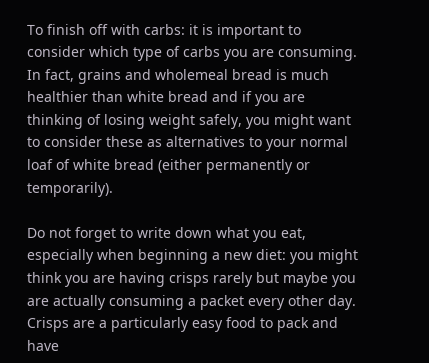To finish off with carbs: it is important to consider which type of carbs you are consuming. In fact, grains and wholemeal bread is much healthier than white bread and if you are thinking of losing weight safely, you might want to consider these as alternatives to your normal loaf of white bread (either permanently or temporarily).

Do not forget to write down what you eat, especially when beginning a new diet: you might think you are having crisps rarely but maybe you are actually consuming a packet every other day. Crisps are a particularly easy food to pack and have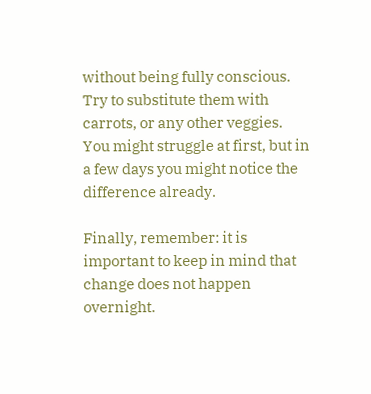without being fully conscious. Try to substitute them with carrots, or any other veggies. You might struggle at first, but in a few days you might notice the difference already.

Finally, remember: it is important to keep in mind that change does not happen overnight.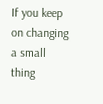If you keep on changing a small thing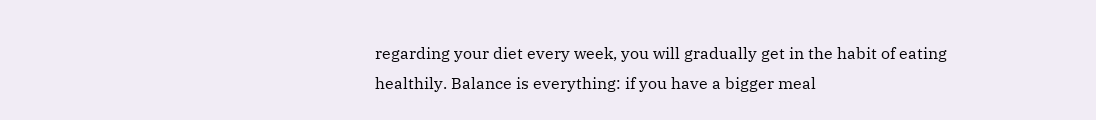regarding your diet every week, you will gradually get in the habit of eating healthily. Balance is everything: if you have a bigger meal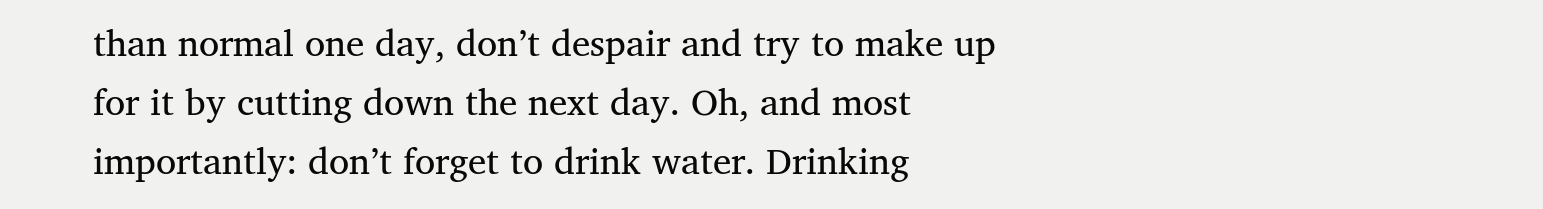than normal one day, don’t despair and try to make up for it by cutting down the next day. Oh, and most importantly: don’t forget to drink water. Drinking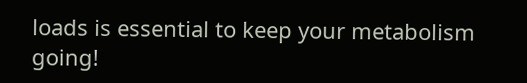loads is essential to keep your metabolism going!